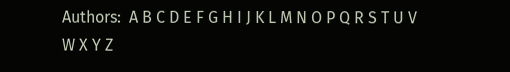Authors:  A B C D E F G H I J K L M N O P Q R S T U V W X Y Z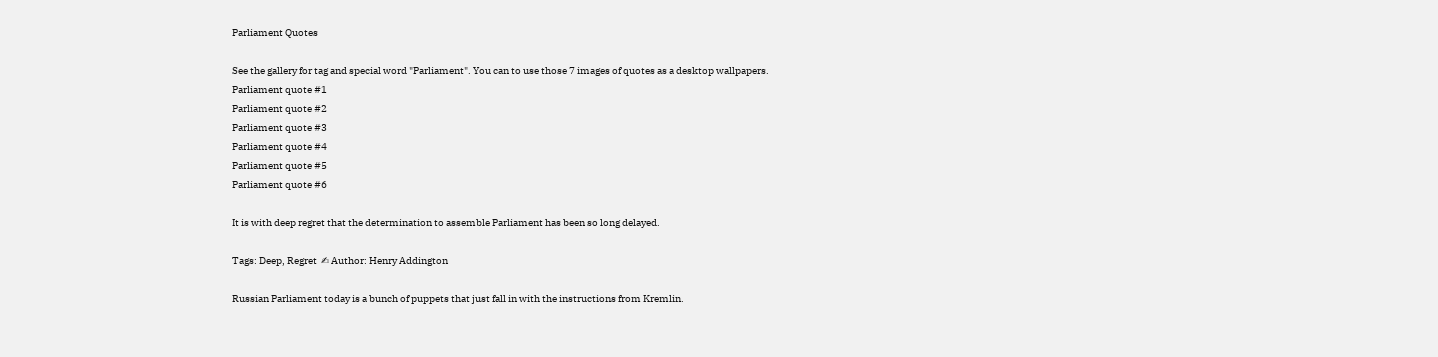Parliament Quotes

See the gallery for tag and special word "Parliament". You can to use those 7 images of quotes as a desktop wallpapers.
Parliament quote #1
Parliament quote #2
Parliament quote #3
Parliament quote #4
Parliament quote #5
Parliament quote #6

It is with deep regret that the determination to assemble Parliament has been so long delayed.

Tags: Deep, Regret  ✍ Author: Henry Addington

Russian Parliament today is a bunch of puppets that just fall in with the instructions from Kremlin.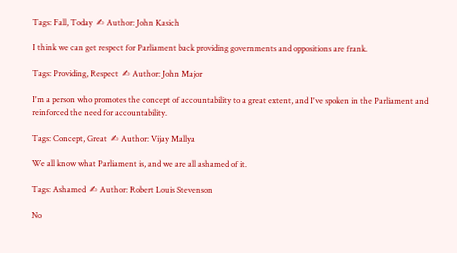Tags: Fall, Today  ✍ Author: John Kasich

I think we can get respect for Parliament back providing governments and oppositions are frank.

Tags: Providing, Respect  ✍ Author: John Major

I'm a person who promotes the concept of accountability to a great extent, and I've spoken in the Parliament and reinforced the need for accountability.

Tags: Concept, Great  ✍ Author: Vijay Mallya

We all know what Parliament is, and we are all ashamed of it.

Tags: Ashamed  ✍ Author: Robert Louis Stevenson

No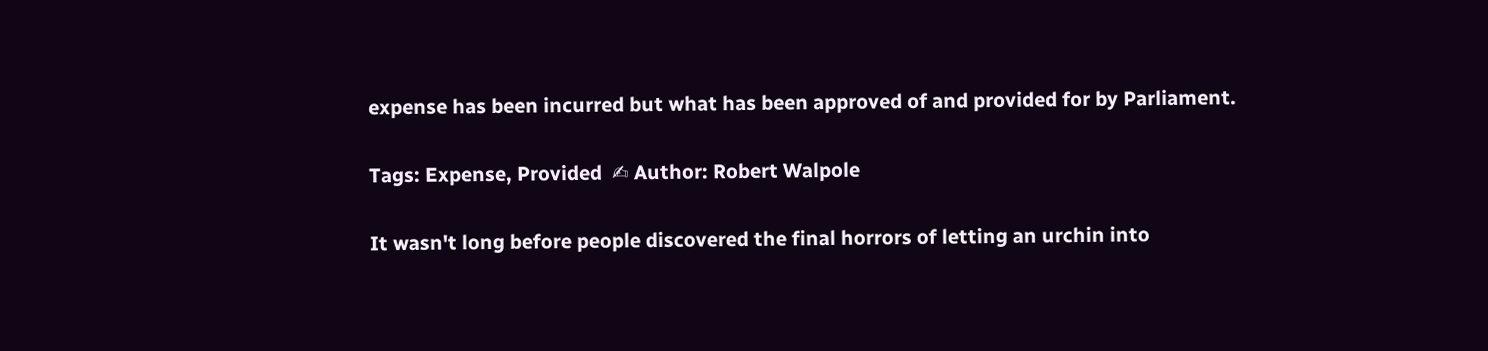expense has been incurred but what has been approved of and provided for by Parliament.

Tags: Expense, Provided  ✍ Author: Robert Walpole

It wasn't long before people discovered the final horrors of letting an urchin into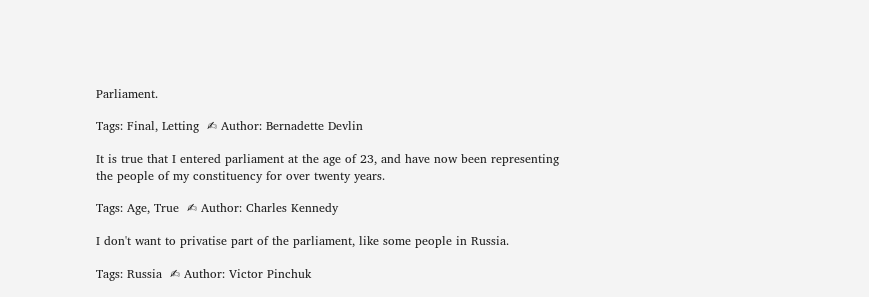Parliament.

Tags: Final, Letting  ✍ Author: Bernadette Devlin

It is true that I entered parliament at the age of 23, and have now been representing the people of my constituency for over twenty years.

Tags: Age, True  ✍ Author: Charles Kennedy

I don't want to privatise part of the parliament, like some people in Russia.

Tags: Russia  ✍ Author: Victor Pinchuk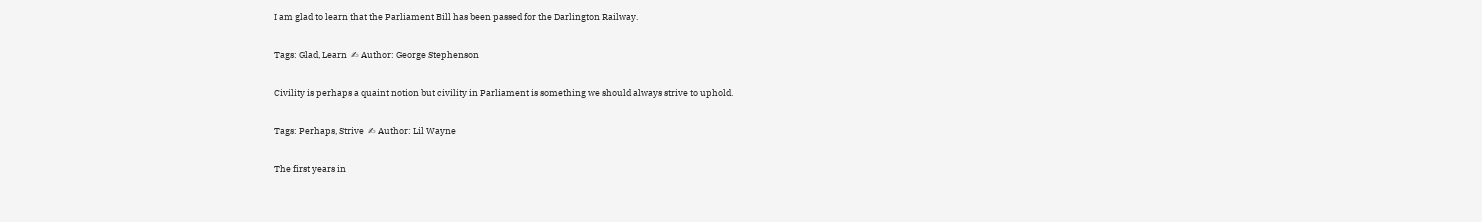I am glad to learn that the Parliament Bill has been passed for the Darlington Railway.

Tags: Glad, Learn  ✍ Author: George Stephenson

Civility is perhaps a quaint notion but civility in Parliament is something we should always strive to uphold.

Tags: Perhaps, Strive  ✍ Author: Lil Wayne

The first years in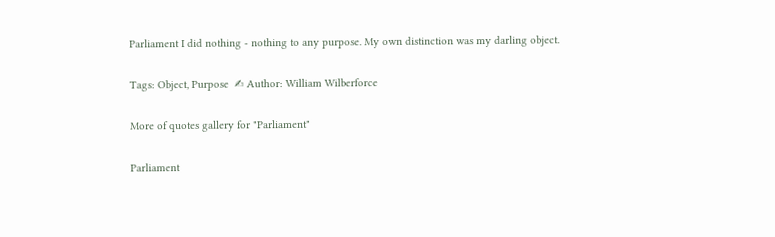Parliament I did nothing - nothing to any purpose. My own distinction was my darling object.

Tags: Object, Purpose  ✍ Author: William Wilberforce

More of quotes gallery for "Parliament"

Parliament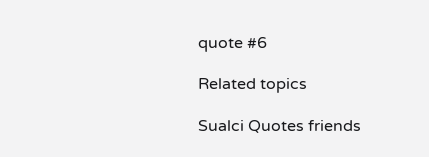quote #6

Related topics

Sualci Quotes friends